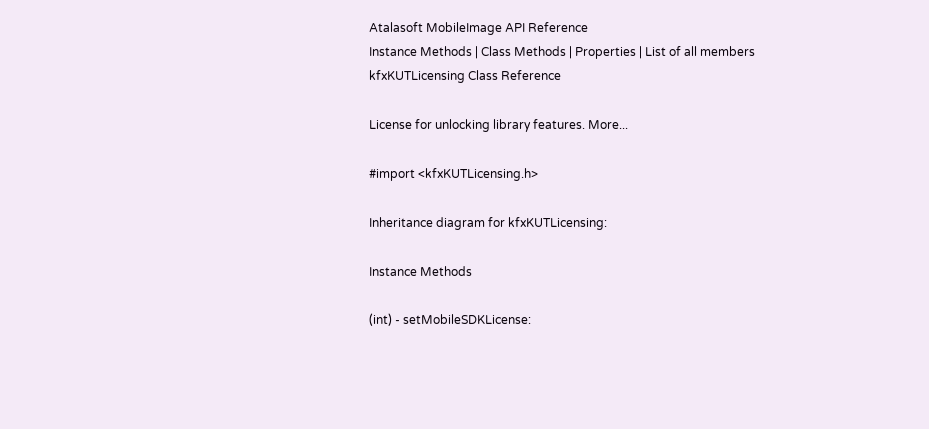Atalasoft MobileImage API Reference
Instance Methods | Class Methods | Properties | List of all members
kfxKUTLicensing Class Reference

License for unlocking library features. More...

#import <kfxKUTLicensing.h>

Inheritance diagram for kfxKUTLicensing:

Instance Methods

(int) - setMobileSDKLicense: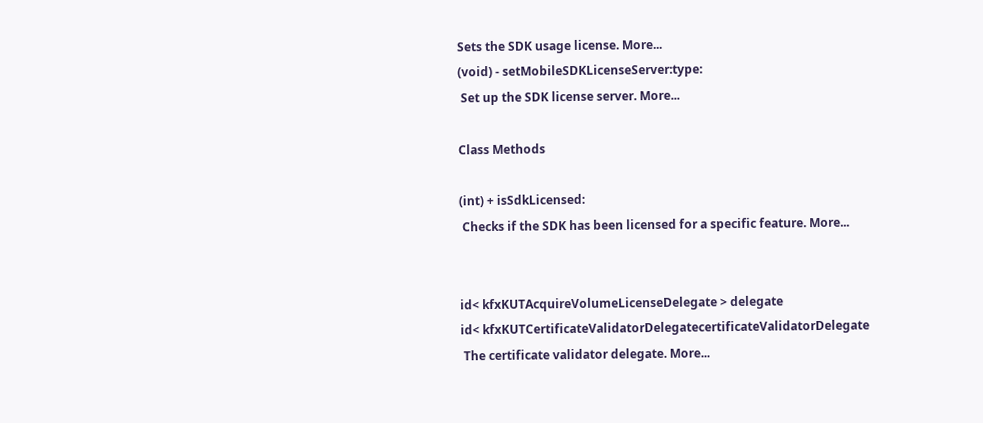Sets the SDK usage license. More...
(void) - setMobileSDKLicenseServer:type:
 Set up the SDK license server. More...

Class Methods

(int) + isSdkLicensed:
 Checks if the SDK has been licensed for a specific feature. More...


id< kfxKUTAcquireVolumeLicenseDelegate > delegate
id< kfxKUTCertificateValidatorDelegatecertificateValidatorDelegate
 The certificate validator delegate. More...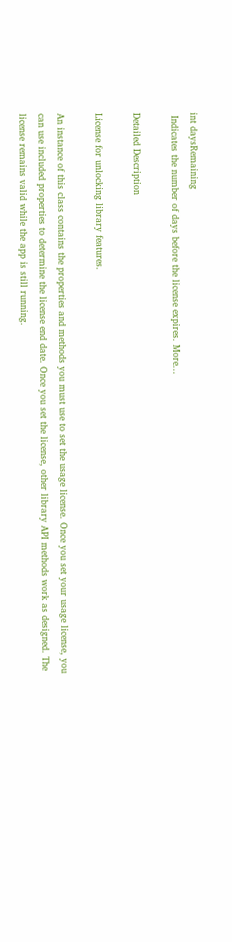int daysRemaining
 Indicates the number of days before the license expires. More...

Detailed Description

License for unlocking library features.

An instance of this class contains the properties and methods you must use to set the usage license. Once you set your usage license, you can use included properties to determine the license end date. Once you set the license, other library API methods work as designed. The license remains valid while the app is still running.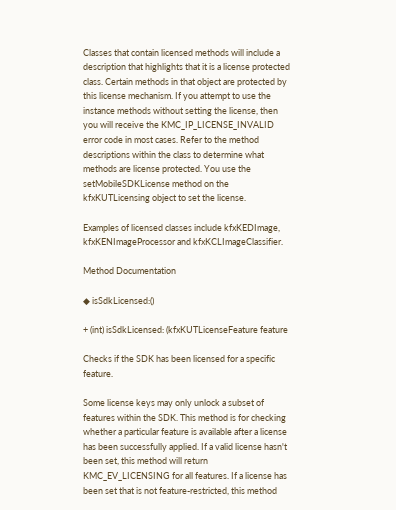Classes that contain licensed methods will include a description that highlights that it is a license protected class. Certain methods in that object are protected by this license mechanism. If you attempt to use the instance methods without setting the license, then you will receive the KMC_IP_LICENSE_INVALID error code in most cases. Refer to the method descriptions within the class to determine what methods are license protected. You use the setMobileSDKLicense method on the kfxKUTLicensing object to set the license.

Examples of licensed classes include kfxKEDImage, kfxKENImageProcessor and kfxKCLImageClassifier.

Method Documentation

◆ isSdkLicensed:()

+ (int) isSdkLicensed: (kfxKUTLicenseFeature feature

Checks if the SDK has been licensed for a specific feature.

Some license keys may only unlock a subset of features within the SDK. This method is for checking whether a particular feature is available after a license has been successfully applied. If a valid license hasn't been set, this method will return KMC_EV_LICENSING for all features. If a license has been set that is not feature-restricted, this method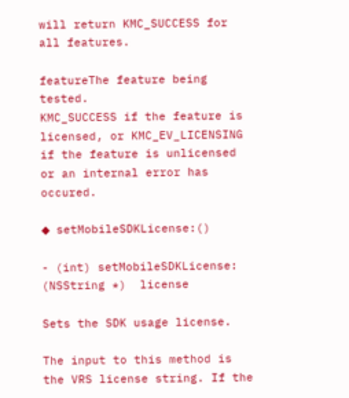will return KMC_SUCCESS for all features.

featureThe feature being tested.
KMC_SUCCESS if the feature is licensed, or KMC_EV_LICENSING if the feature is unlicensed or an internal error has occured.

◆ setMobileSDKLicense:()

- (int) setMobileSDKLicense: (NSString *)  license

Sets the SDK usage license.

The input to this method is the VRS license string. If the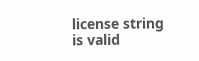license string is valid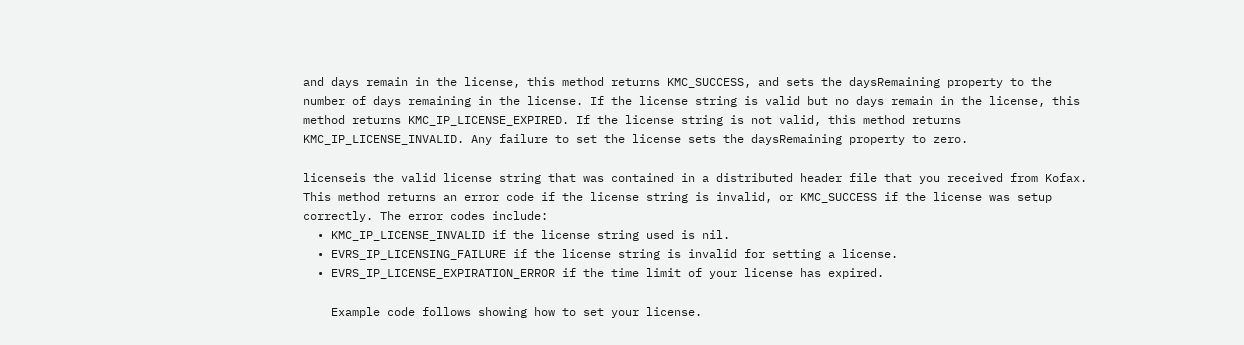and days remain in the license, this method returns KMC_SUCCESS, and sets the daysRemaining property to the number of days remaining in the license. If the license string is valid but no days remain in the license, this method returns KMC_IP_LICENSE_EXPIRED. If the license string is not valid, this method returns KMC_IP_LICENSE_INVALID. Any failure to set the license sets the daysRemaining property to zero.

licenseis the valid license string that was contained in a distributed header file that you received from Kofax.
This method returns an error code if the license string is invalid, or KMC_SUCCESS if the license was setup correctly. The error codes include:
  • KMC_IP_LICENSE_INVALID if the license string used is nil.
  • EVRS_IP_LICENSING_FAILURE if the license string is invalid for setting a license.
  • EVRS_IP_LICENSE_EXPIRATION_ERROR if the time limit of your license has expired.

    Example code follows showing how to set your license.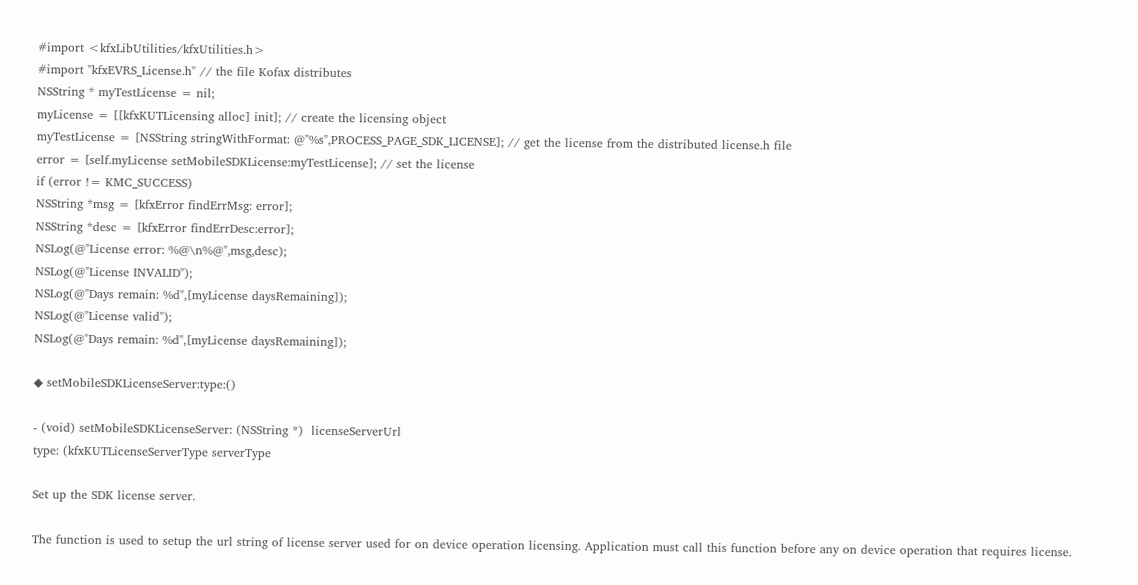#import <kfxLibUtilities/kfxUtilities.h>
#import "kfxEVRS_License.h" // the file Kofax distributes
NSString * myTestLicense = nil;
myLicense = [[kfxKUTLicensing alloc] init]; // create the licensing object
myTestLicense = [NSString stringWithFormat: @"%s",PROCESS_PAGE_SDK_LICENSE]; // get the license from the distributed license.h file
error = [self.myLicense setMobileSDKLicense:myTestLicense]; // set the license
if (error != KMC_SUCCESS)
NSString *msg = [kfxError findErrMsg: error];
NSString *desc = [kfxError findErrDesc:error];
NSLog(@"License error: %@\n%@",msg,desc);
NSLog(@"License INVALID");
NSLog(@"Days remain: %d",[myLicense daysRemaining]);
NSLog(@"License valid");
NSLog(@"Days remain: %d",[myLicense daysRemaining]);

◆ setMobileSDKLicenseServer:type:()

- (void) setMobileSDKLicenseServer: (NSString *)  licenseServerUrl
type: (kfxKUTLicenseServerType serverType

Set up the SDK license server.

The function is used to setup the url string of license server used for on device operation licensing. Application must call this function before any on device operation that requires license.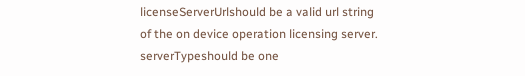licenseServerUrlshould be a valid url string of the on device operation licensing server.
serverTypeshould be one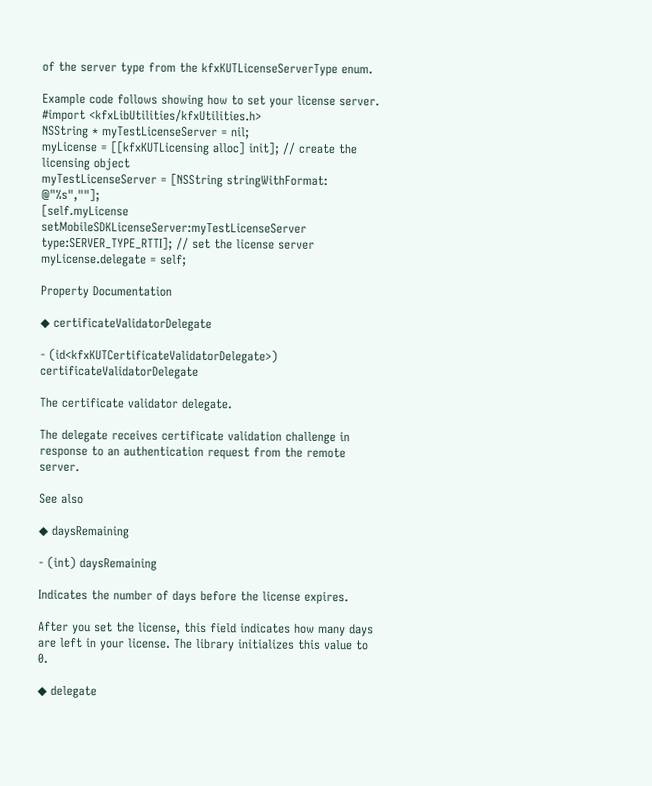of the server type from the kfxKUTLicenseServerType enum.

Example code follows showing how to set your license server.
#import <kfxLibUtilities/kfxUtilities.h>
NSString * myTestLicenseServer = nil;
myLicense = [[kfxKUTLicensing alloc] init]; // create the licensing object
myTestLicenseServer = [NSString stringWithFormat: @"%s",""];
[self.myLicense setMobileSDKLicenseServer:myTestLicenseServer type:SERVER_TYPE_RTTI]; // set the license server
myLicense.delegate = self;

Property Documentation

◆ certificateValidatorDelegate

- (id<kfxKUTCertificateValidatorDelegate>) certificateValidatorDelegate

The certificate validator delegate.

The delegate receives certificate validation challenge in response to an authentication request from the remote server.

See also

◆ daysRemaining

- (int) daysRemaining

Indicates the number of days before the license expires.

After you set the license, this field indicates how many days are left in your license. The library initializes this value to 0.

◆ delegate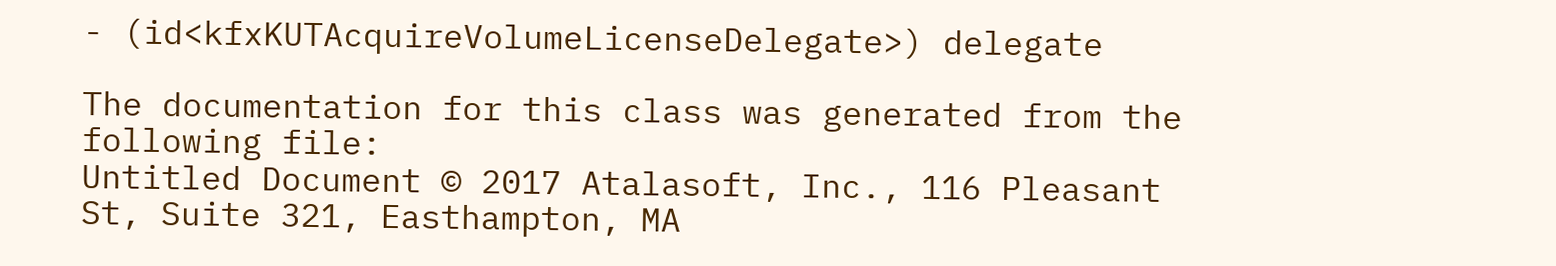- (id<kfxKUTAcquireVolumeLicenseDelegate>) delegate

The documentation for this class was generated from the following file:
Untitled Document © 2017 Atalasoft, Inc., 116 Pleasant St, Suite 321, Easthampton, MA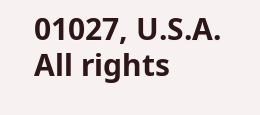01027, U.S.A. All rights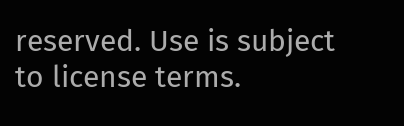reserved. Use is subject to license terms.